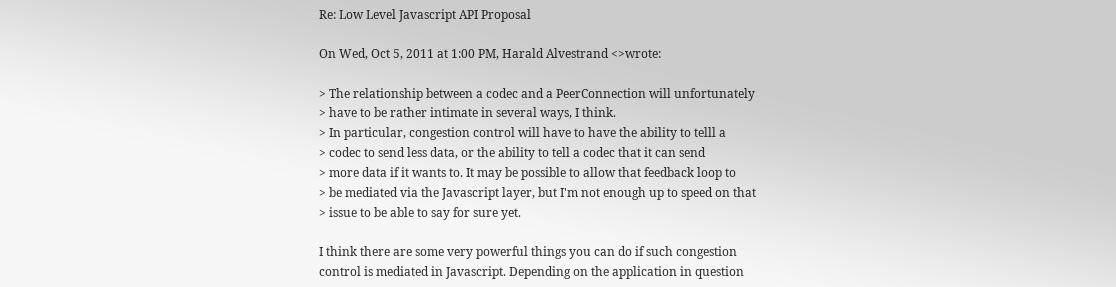Re: Low Level Javascript API Proposal

On Wed, Oct 5, 2011 at 1:00 PM, Harald Alvestrand <>wrote:

> The relationship between a codec and a PeerConnection will unfortunately
> have to be rather intimate in several ways, I think.
> In particular, congestion control will have to have the ability to telll a
> codec to send less data, or the ability to tell a codec that it can send
> more data if it wants to. It may be possible to allow that feedback loop to
> be mediated via the Javascript layer, but I'm not enough up to speed on that
> issue to be able to say for sure yet.

I think there are some very powerful things you can do if such congestion
control is mediated in Javascript. Depending on the application in question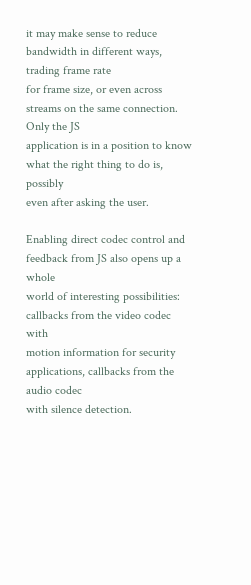it may make sense to reduce bandwidth in different ways, trading frame rate
for frame size, or even across streams on the same connection. Only the JS
application is in a position to know what the right thing to do is, possibly
even after asking the user.

Enabling direct codec control and feedback from JS also opens up a whole
world of interesting possibilities: callbacks from the video codec with
motion information for security applications, callbacks from the audio codec
with silence detection.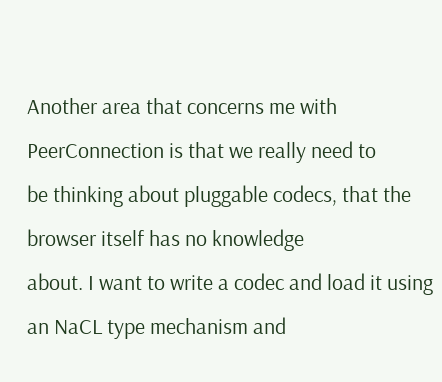Another area that concerns me with PeerConnection is that we really need to
be thinking about pluggable codecs, that the browser itself has no knowledge
about. I want to write a codec and load it using an NaCL type mechanism and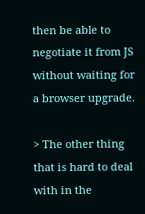then be able to negotiate it from JS without waiting for a browser upgrade.

> The other thing that is hard to deal with in the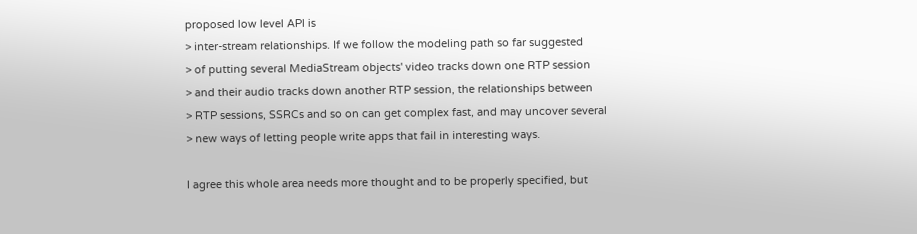proposed low level API is
> inter-stream relationships. If we follow the modeling path so far suggested
> of putting several MediaStream objects' video tracks down one RTP session
> and their audio tracks down another RTP session, the relationships between
> RTP sessions, SSRCs and so on can get complex fast, and may uncover several
> new ways of letting people write apps that fail in interesting ways.

I agree this whole area needs more thought and to be properly specified, but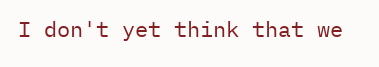I don't yet think that we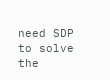need SDP to solve the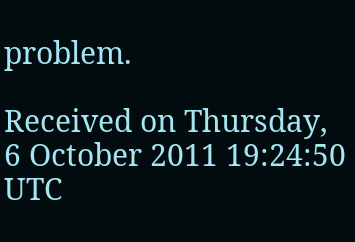problem.

Received on Thursday, 6 October 2011 19:24:50 UTC